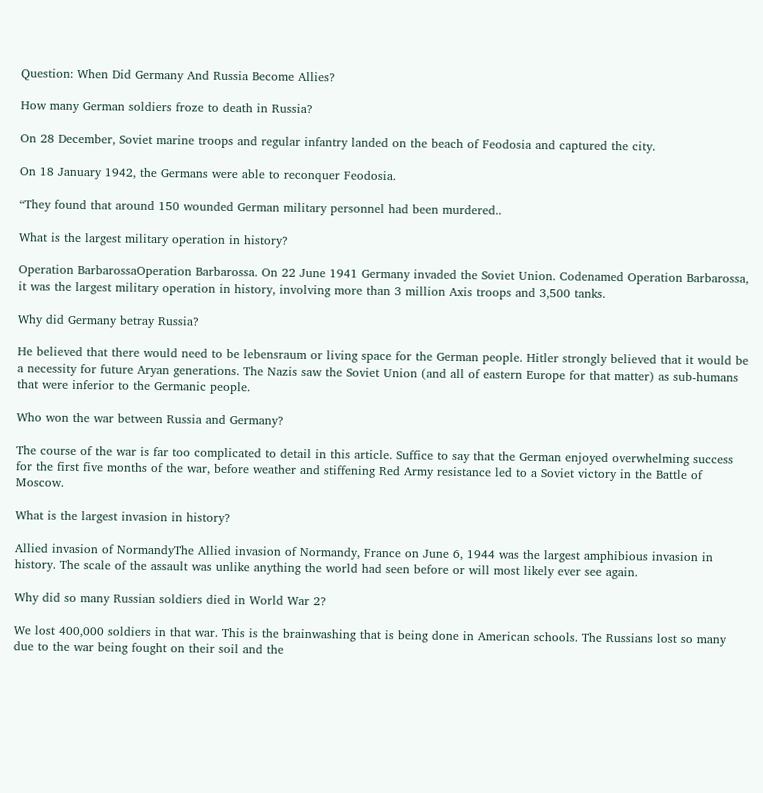Question: When Did Germany And Russia Become Allies?

How many German soldiers froze to death in Russia?

On 28 December, Soviet marine troops and regular infantry landed on the beach of Feodosia and captured the city.

On 18 January 1942, the Germans were able to reconquer Feodosia.

“They found that around 150 wounded German military personnel had been murdered..

What is the largest military operation in history?

Operation BarbarossaOperation Barbarossa. On 22 June 1941 Germany invaded the Soviet Union. Codenamed Operation Barbarossa, it was the largest military operation in history, involving more than 3 million Axis troops and 3,500 tanks.

Why did Germany betray Russia?

He believed that there would need to be lebensraum or living space for the German people. Hitler strongly believed that it would be a necessity for future Aryan generations. The Nazis saw the Soviet Union (and all of eastern Europe for that matter) as sub-humans that were inferior to the Germanic people.

Who won the war between Russia and Germany?

The course of the war is far too complicated to detail in this article. Suffice to say that the German enjoyed overwhelming success for the first five months of the war, before weather and stiffening Red Army resistance led to a Soviet victory in the Battle of Moscow.

What is the largest invasion in history?

Allied invasion of NormandyThe Allied invasion of Normandy, France on June 6, 1944 was the largest amphibious invasion in history. The scale of the assault was unlike anything the world had seen before or will most likely ever see again.

Why did so many Russian soldiers died in World War 2?

We lost 400,000 soldiers in that war. This is the brainwashing that is being done in American schools. The Russians lost so many due to the war being fought on their soil and the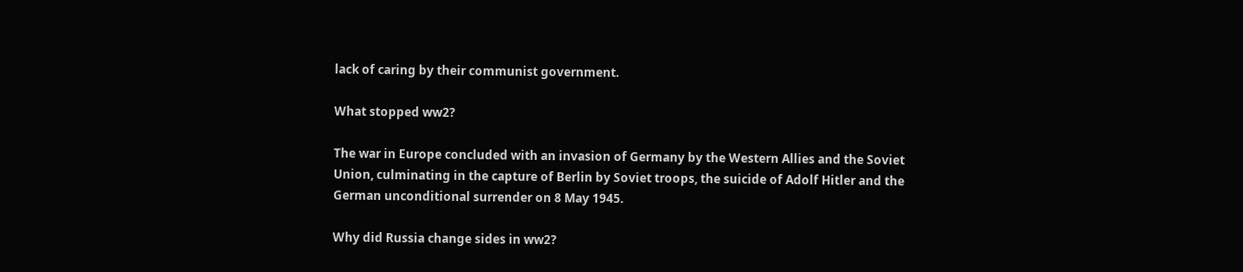lack of caring by their communist government.

What stopped ww2?

The war in Europe concluded with an invasion of Germany by the Western Allies and the Soviet Union, culminating in the capture of Berlin by Soviet troops, the suicide of Adolf Hitler and the German unconditional surrender on 8 May 1945.

Why did Russia change sides in ww2?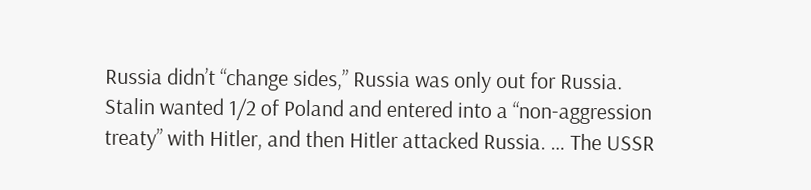Russia didn’t “change sides,” Russia was only out for Russia. Stalin wanted 1/2 of Poland and entered into a “non-aggression treaty” with Hitler, and then Hitler attacked Russia. … The USSR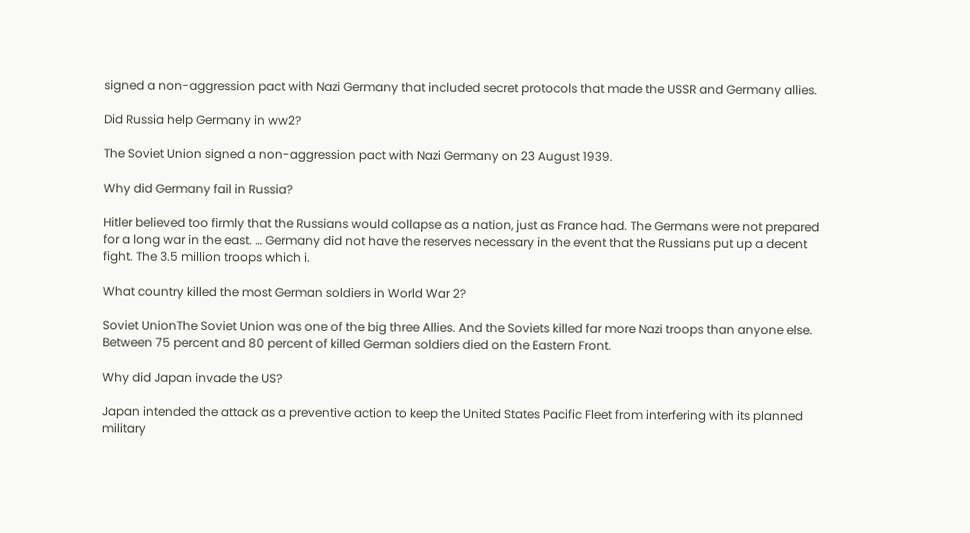signed a non-aggression pact with Nazi Germany that included secret protocols that made the USSR and Germany allies.

Did Russia help Germany in ww2?

The Soviet Union signed a non-aggression pact with Nazi Germany on 23 August 1939.

Why did Germany fail in Russia?

Hitler believed too firmly that the Russians would collapse as a nation, just as France had. The Germans were not prepared for a long war in the east. … Germany did not have the reserves necessary in the event that the Russians put up a decent fight. The 3.5 million troops which i.

What country killed the most German soldiers in World War 2?

Soviet UnionThe Soviet Union was one of the big three Allies. And the Soviets killed far more Nazi troops than anyone else. Between 75 percent and 80 percent of killed German soldiers died on the Eastern Front.

Why did Japan invade the US?

Japan intended the attack as a preventive action to keep the United States Pacific Fleet from interfering with its planned military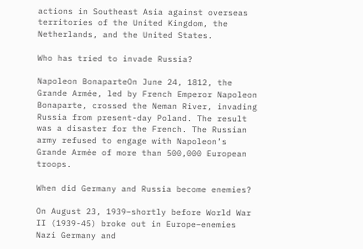actions in Southeast Asia against overseas territories of the United Kingdom, the Netherlands, and the United States.

Who has tried to invade Russia?

Napoleon BonaparteOn June 24, 1812, the Grande Armée, led by French Emperor Napoleon Bonaparte, crossed the Neman River, invading Russia from present-day Poland. The result was a disaster for the French. The Russian army refused to engage with Napoleon’s Grande Armée of more than 500,000 European troops.

When did Germany and Russia become enemies?

On August 23, 1939–shortly before World War II (1939-45) broke out in Europe–enemies Nazi Germany and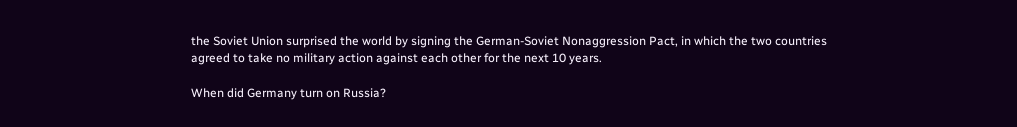the Soviet Union surprised the world by signing the German-Soviet Nonaggression Pact, in which the two countries agreed to take no military action against each other for the next 10 years.

When did Germany turn on Russia?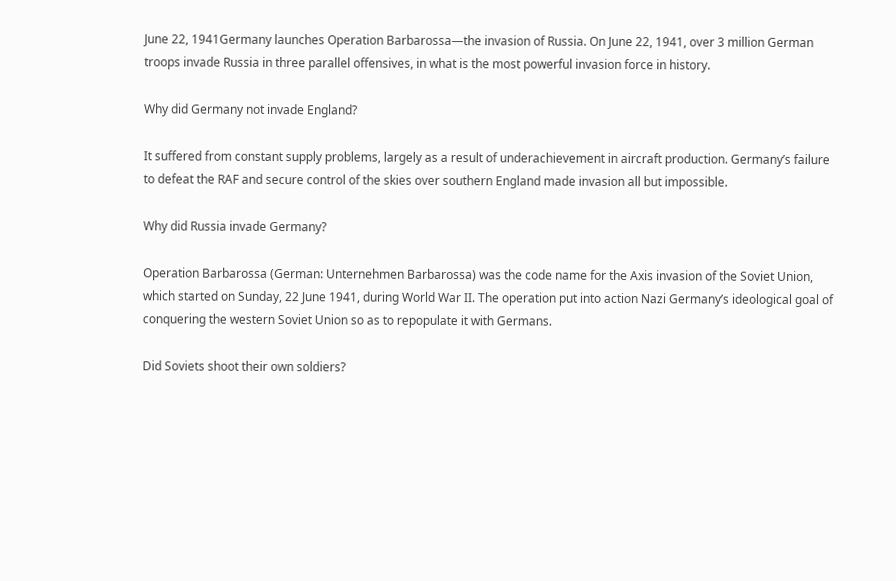June 22, 1941Germany launches Operation Barbarossa—the invasion of Russia. On June 22, 1941, over 3 million German troops invade Russia in three parallel offensives, in what is the most powerful invasion force in history.

Why did Germany not invade England?

It suffered from constant supply problems, largely as a result of underachievement in aircraft production. Germany’s failure to defeat the RAF and secure control of the skies over southern England made invasion all but impossible.

Why did Russia invade Germany?

Operation Barbarossa (German: Unternehmen Barbarossa) was the code name for the Axis invasion of the Soviet Union, which started on Sunday, 22 June 1941, during World War II. The operation put into action Nazi Germany’s ideological goal of conquering the western Soviet Union so as to repopulate it with Germans.

Did Soviets shoot their own soldiers?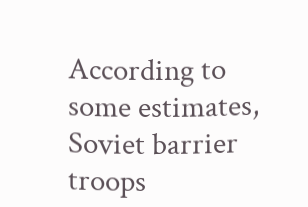According to some estimates, Soviet barrier troops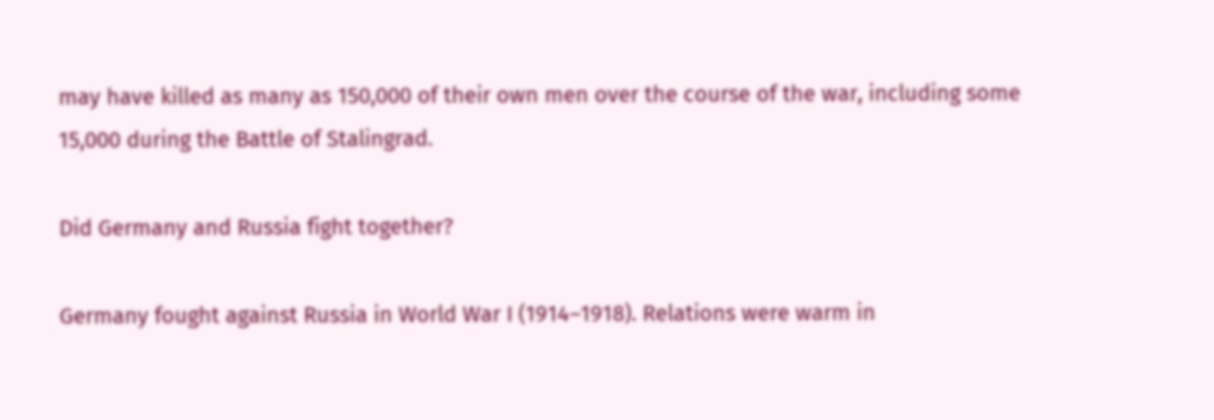may have killed as many as 150,000 of their own men over the course of the war, including some 15,000 during the Battle of Stalingrad.

Did Germany and Russia fight together?

Germany fought against Russia in World War I (1914–1918). Relations were warm in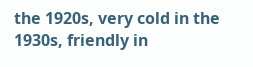the 1920s, very cold in the 1930s, friendly in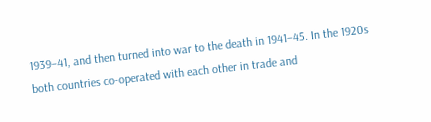1939–41, and then turned into war to the death in 1941–45. In the 1920s both countries co-operated with each other in trade and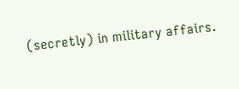(secretly) in military affairs.